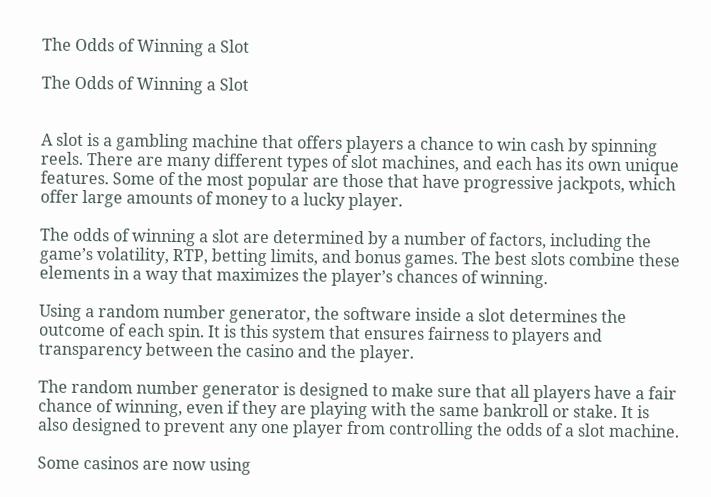The Odds of Winning a Slot

The Odds of Winning a Slot


A slot is a gambling machine that offers players a chance to win cash by spinning reels. There are many different types of slot machines, and each has its own unique features. Some of the most popular are those that have progressive jackpots, which offer large amounts of money to a lucky player.

The odds of winning a slot are determined by a number of factors, including the game’s volatility, RTP, betting limits, and bonus games. The best slots combine these elements in a way that maximizes the player’s chances of winning.

Using a random number generator, the software inside a slot determines the outcome of each spin. It is this system that ensures fairness to players and transparency between the casino and the player.

The random number generator is designed to make sure that all players have a fair chance of winning, even if they are playing with the same bankroll or stake. It is also designed to prevent any one player from controlling the odds of a slot machine.

Some casinos are now using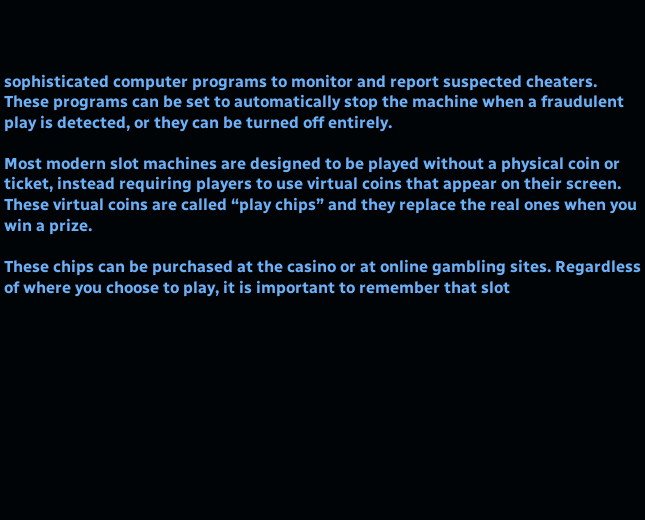sophisticated computer programs to monitor and report suspected cheaters. These programs can be set to automatically stop the machine when a fraudulent play is detected, or they can be turned off entirely.

Most modern slot machines are designed to be played without a physical coin or ticket, instead requiring players to use virtual coins that appear on their screen. These virtual coins are called “play chips” and they replace the real ones when you win a prize.

These chips can be purchased at the casino or at online gambling sites. Regardless of where you choose to play, it is important to remember that slot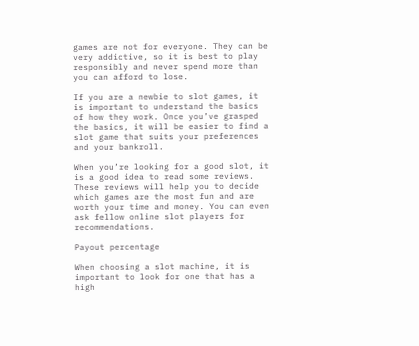games are not for everyone. They can be very addictive, so it is best to play responsibly and never spend more than you can afford to lose.

If you are a newbie to slot games, it is important to understand the basics of how they work. Once you’ve grasped the basics, it will be easier to find a slot game that suits your preferences and your bankroll.

When you’re looking for a good slot, it is a good idea to read some reviews. These reviews will help you to decide which games are the most fun and are worth your time and money. You can even ask fellow online slot players for recommendations.

Payout percentage

When choosing a slot machine, it is important to look for one that has a high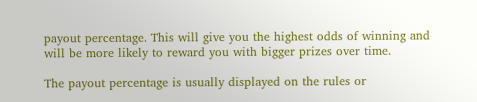payout percentage. This will give you the highest odds of winning and will be more likely to reward you with bigger prizes over time.

The payout percentage is usually displayed on the rules or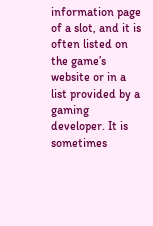information page of a slot, and it is often listed on the game’s website or in a list provided by a gaming developer. It is sometimes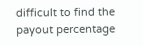difficult to find the payout percentage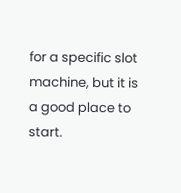for a specific slot machine, but it is a good place to start.